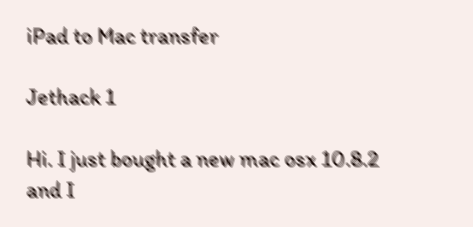iPad to Mac transfer

Jethack 1

Hi. I just bought a new mac osx 10.8.2 and I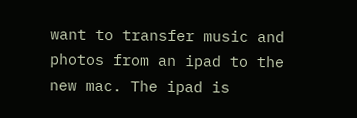want to transfer music and photos from an ipad to the new mac. The ipad is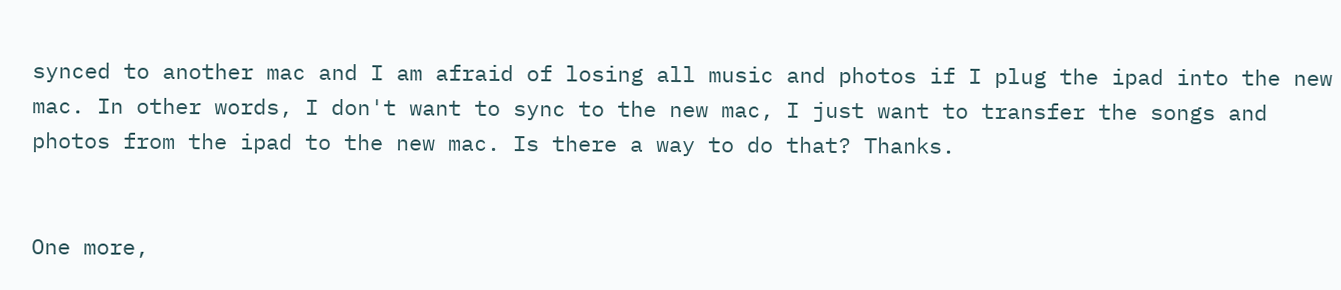synced to another mac and I am afraid of losing all music and photos if I plug the ipad into the new mac. In other words, I don't want to sync to the new mac, I just want to transfer the songs and photos from the ipad to the new mac. Is there a way to do that? Thanks.


One more,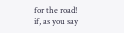for the road!
if, as you say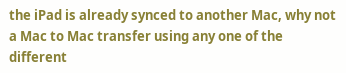the iPad is already synced to another Mac, why not a Mac to Mac transfer using any one of the different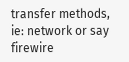transfer methods,
ie: network or say firewire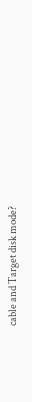cable and Target disk mode?